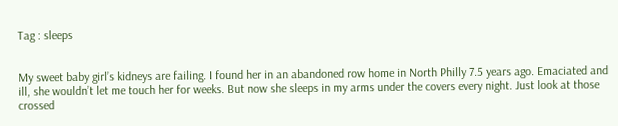Tag : sleeps


My sweet baby girl’s kidneys are failing. I found her in an abandoned row home in North Philly 7.5 years ago. Emaciated and ill, she wouldn’t let me touch her for weeks. But now she sleeps in my arms under the covers every night. Just look at those crossed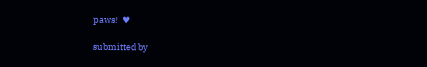paws!  ♥

submitted by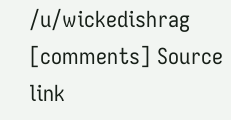/u/wickedishrag [comments] Source link